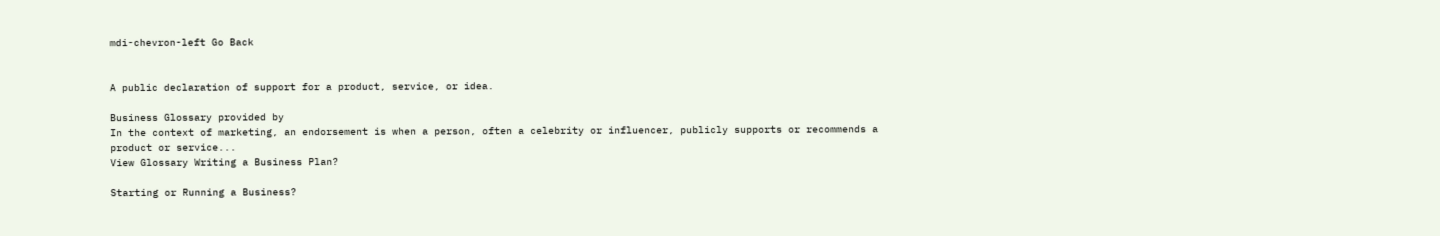mdi-chevron-left Go Back


A public declaration of support for a product, service, or idea.

Business Glossary provided by
In the context of marketing, an endorsement is when a person, often a celebrity or influencer, publicly supports or recommends a product or service...
View Glossary Writing a Business Plan?

Starting or Running a Business?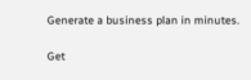Generate a business plan in minutes.

Get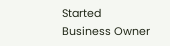Started
Business Owner